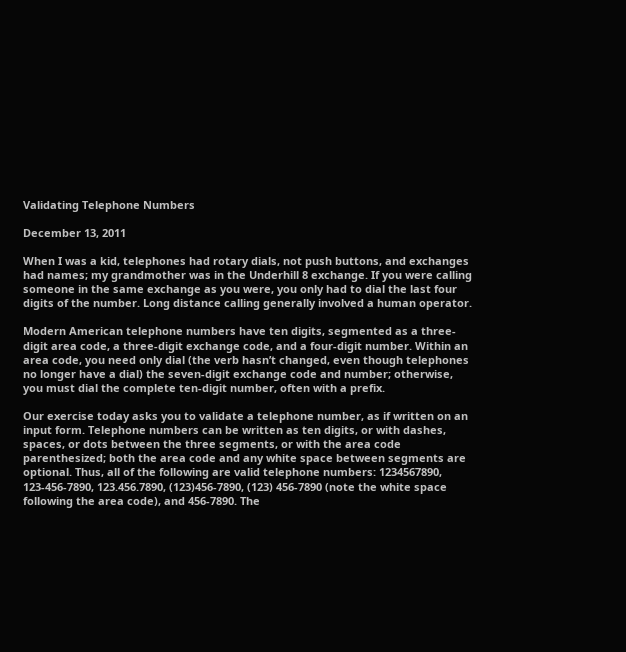Validating Telephone Numbers

December 13, 2011

When I was a kid, telephones had rotary dials, not push buttons, and exchanges had names; my grandmother was in the Underhill 8 exchange. If you were calling someone in the same exchange as you were, you only had to dial the last four digits of the number. Long distance calling generally involved a human operator.

Modern American telephone numbers have ten digits, segmented as a three-digit area code, a three-digit exchange code, and a four-digit number. Within an area code, you need only dial (the verb hasn’t changed, even though telephones no longer have a dial) the seven-digit exchange code and number; otherwise, you must dial the complete ten-digit number, often with a prefix.

Our exercise today asks you to validate a telephone number, as if written on an input form. Telephone numbers can be written as ten digits, or with dashes, spaces, or dots between the three segments, or with the area code parenthesized; both the area code and any white space between segments are optional. Thus, all of the following are valid telephone numbers: 1234567890, 123-456-7890, 123.456.7890, (123)456-7890, (123) 456-7890 (note the white space following the area code), and 456-7890. The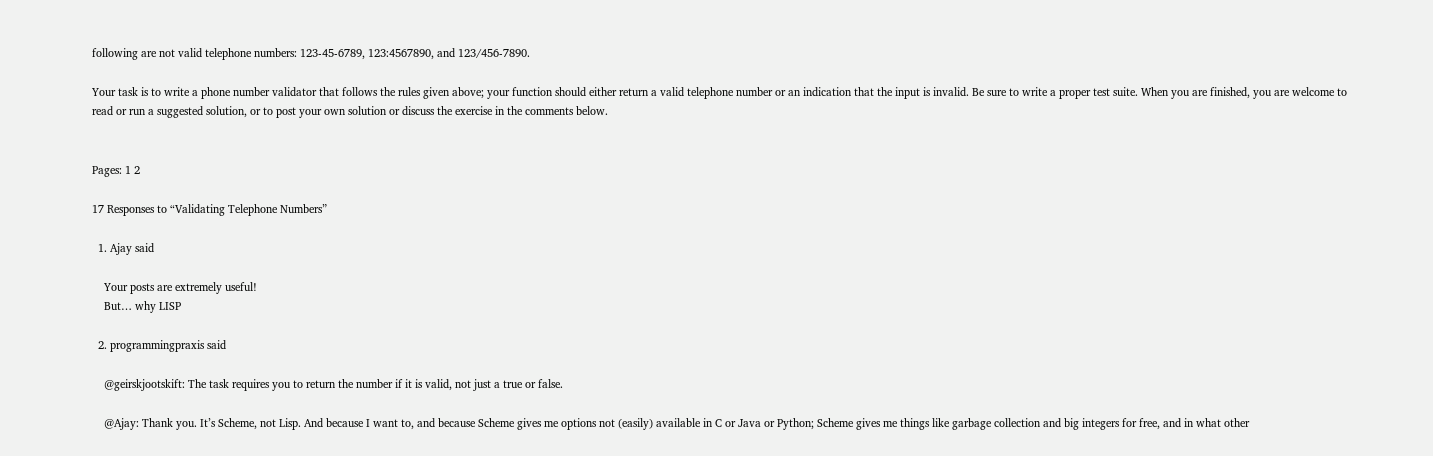following are not valid telephone numbers: 123-45-6789, 123:4567890, and 123/456-7890.

Your task is to write a phone number validator that follows the rules given above; your function should either return a valid telephone number or an indication that the input is invalid. Be sure to write a proper test suite. When you are finished, you are welcome to read or run a suggested solution, or to post your own solution or discuss the exercise in the comments below.


Pages: 1 2

17 Responses to “Validating Telephone Numbers”

  1. Ajay said

    Your posts are extremely useful!
    But… why LISP

  2. programmingpraxis said

    @geirskjootskift: The task requires you to return the number if it is valid, not just a true or false.

    @Ajay: Thank you. It’s Scheme, not Lisp. And because I want to, and because Scheme gives me options not (easily) available in C or Java or Python; Scheme gives me things like garbage collection and big integers for free, and in what other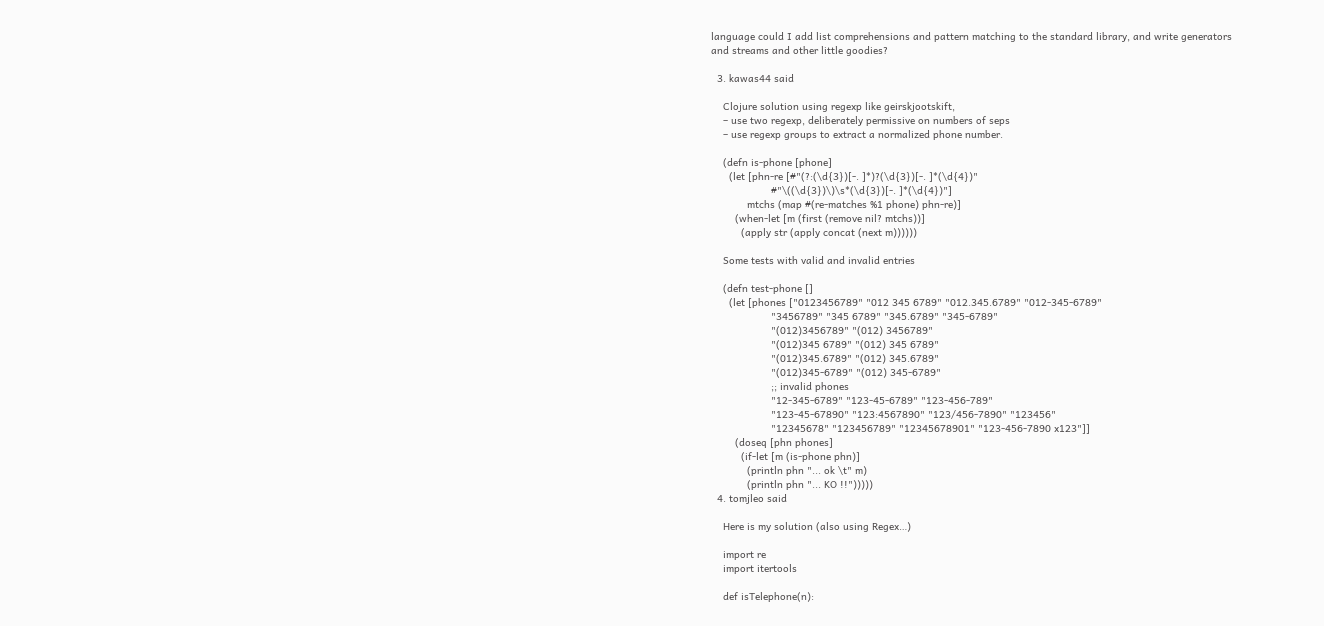language could I add list comprehensions and pattern matching to the standard library, and write generators and streams and other little goodies?

  3. kawas44 said

    Clojure solution using regexp like geirskjootskift,
    – use two regexp, deliberately permissive on numbers of seps
    – use regexp groups to extract a normalized phone number.

    (defn is-phone [phone]
      (let [phn-re [#"(?:(\d{3})[-. ]*)?(\d{3})[-. ]*(\d{4})"
                    #"\((\d{3})\)\s*(\d{3})[-. ]*(\d{4})"]
            mtchs (map #(re-matches %1 phone) phn-re)]
        (when-let [m (first (remove nil? mtchs))]
          (apply str (apply concat (next m))))))

    Some tests with valid and invalid entries

    (defn test-phone []
      (let [phones ["0123456789" "012 345 6789" "012.345.6789" "012-345-6789"
                    "3456789" "345 6789" "345.6789" "345-6789"
                    "(012)3456789" "(012) 3456789"
                    "(012)345 6789" "(012) 345 6789"
                    "(012)345.6789" "(012) 345.6789"
                    "(012)345-6789" "(012) 345-6789"
                    ;; invalid phones
                    "12-345-6789" "123-45-6789" "123-456-789"
                    "123-45-67890" "123:4567890" "123/456-7890" "123456"
                    "12345678" "123456789" "12345678901" "123-456-7890 x123"]]
        (doseq [phn phones]
          (if-let [m (is-phone phn)]
            (println phn "... ok \t" m)
            (println phn "... KO !!")))))
  4. tomjleo said

    Here is my solution (also using Regex…)

    import re
    import itertools

    def isTelephone(n):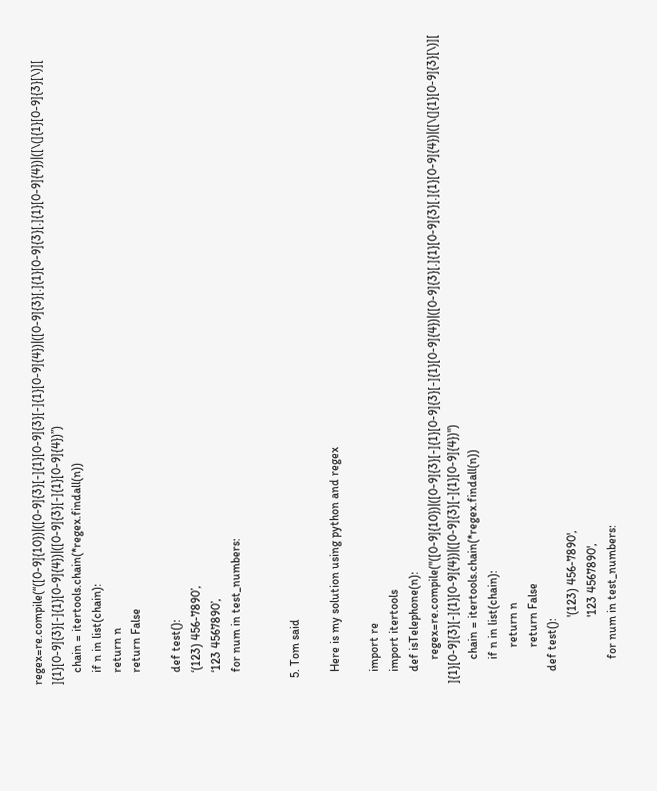regex=re.compile(“([0-9]{10})|([0-9]{3}[-]{1}[0-9]{3}[-]{1}[0-9]{4})|([0-9]{3}[.]{1}[0-9]{3}[.]{1}[0-9]{4})|([\(]{1}[0-9]{3}[\)][ ]{1}[0-9]{3}[-]{1}[0-9]{4})|([0-9]{3}[-]{1}[0-9]{4})”)
    chain = itertools.chain(*regex.findall(n))
    if n in list(chain):
    return n
    return False

    def test():
    ‘(123) 456-7890’,
    ‘123 4567890’,
    for num in test_numbers:


  5. Tom said

    Here is my solution using python and regex

    import re
    import itertools
    def isTelephone(n):
        regex=re.compile("([0-9]{10})|([0-9]{3}[-]{1}[0-9]{3}[-]{1}[0-9]{4})|([0-9]{3}[.]{1}[0-9]{3}[.]{1}[0-9]{4})|([\(]{1}[0-9]{3}[\)][ ]{1}[0-9]{3}[-]{1}[0-9]{4})|([0-9]{3}[-]{1}[0-9]{4})")
        chain = itertools.chain(*regex.findall(n))
        if n in list(chain):
            return n
            return False
    def test():
                      '(123) 456-7890',
                      '123 4567890',
        for num in test_numbers: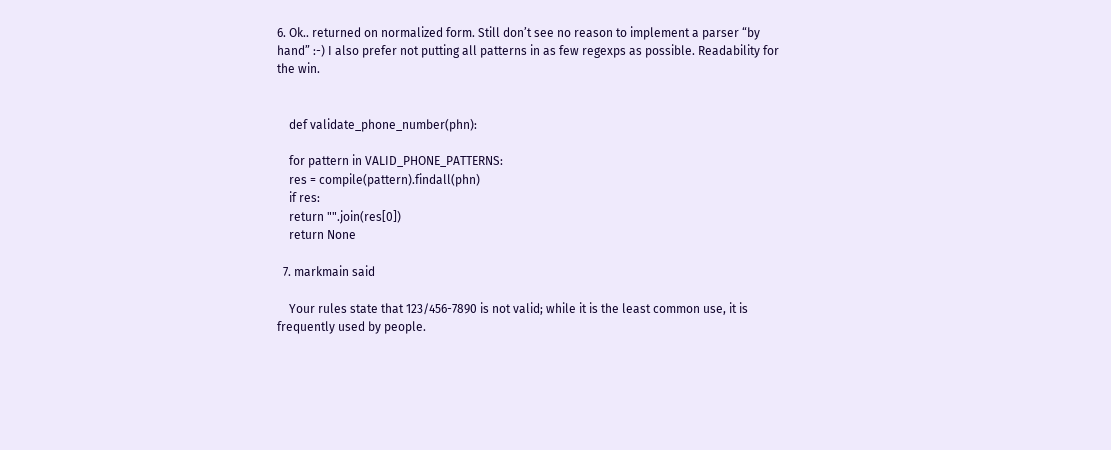6. Ok.. returned on normalized form. Still don’t see no reason to implement a parser “by hand” :-) I also prefer not putting all patterns in as few regexps as possible. Readability for the win.


    def validate_phone_number(phn):

    for pattern in VALID_PHONE_PATTERNS:
    res = compile(pattern).findall(phn)
    if res:
    return "".join(res[0])
    return None

  7. markmain said

    Your rules state that 123/456-7890 is not valid; while it is the least common use, it is frequently used by people.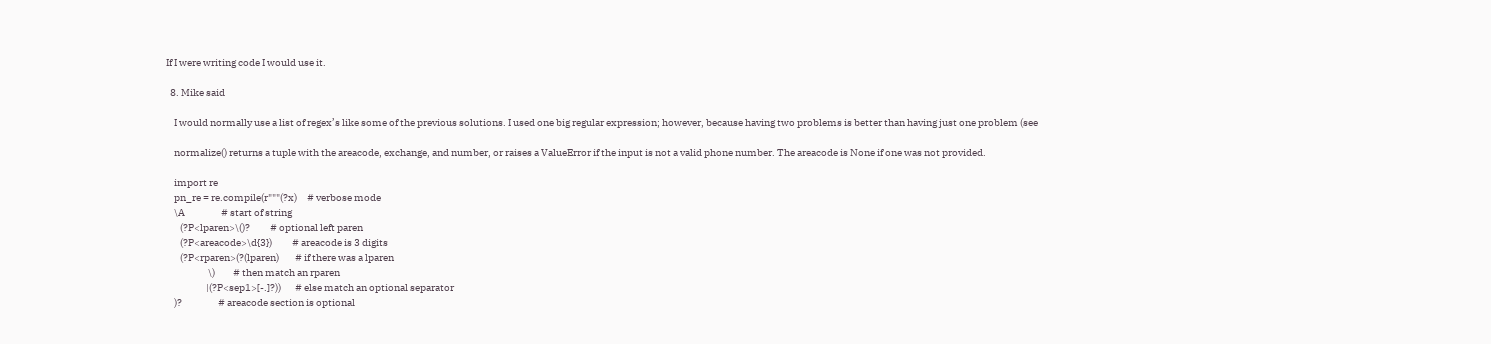If I were writing code I would use it.

  8. Mike said

    I would normally use a list of regex’s like some of the previous solutions. I used one big regular expression; however, because having two problems is better than having just one problem (see

    normalize() returns a tuple with the areacode, exchange, and number, or raises a ValueError if the input is not a valid phone number. The areacode is None if one was not provided.

    import re
    pn_re = re.compile(r"""(?x)     # verbose mode
    \A                  # start of string
       (?P<lparen>\()?          # optional left paren
       (?P<areacode>\d{3})          # areacode is 3 digits
       (?P<rparen>(?(lparen)        # if there was a lparen
                     \)         # then match an rparen
                    |(?P<sep1>[-.]?))       # else match an optional separator
    )?                  # areacode section is optional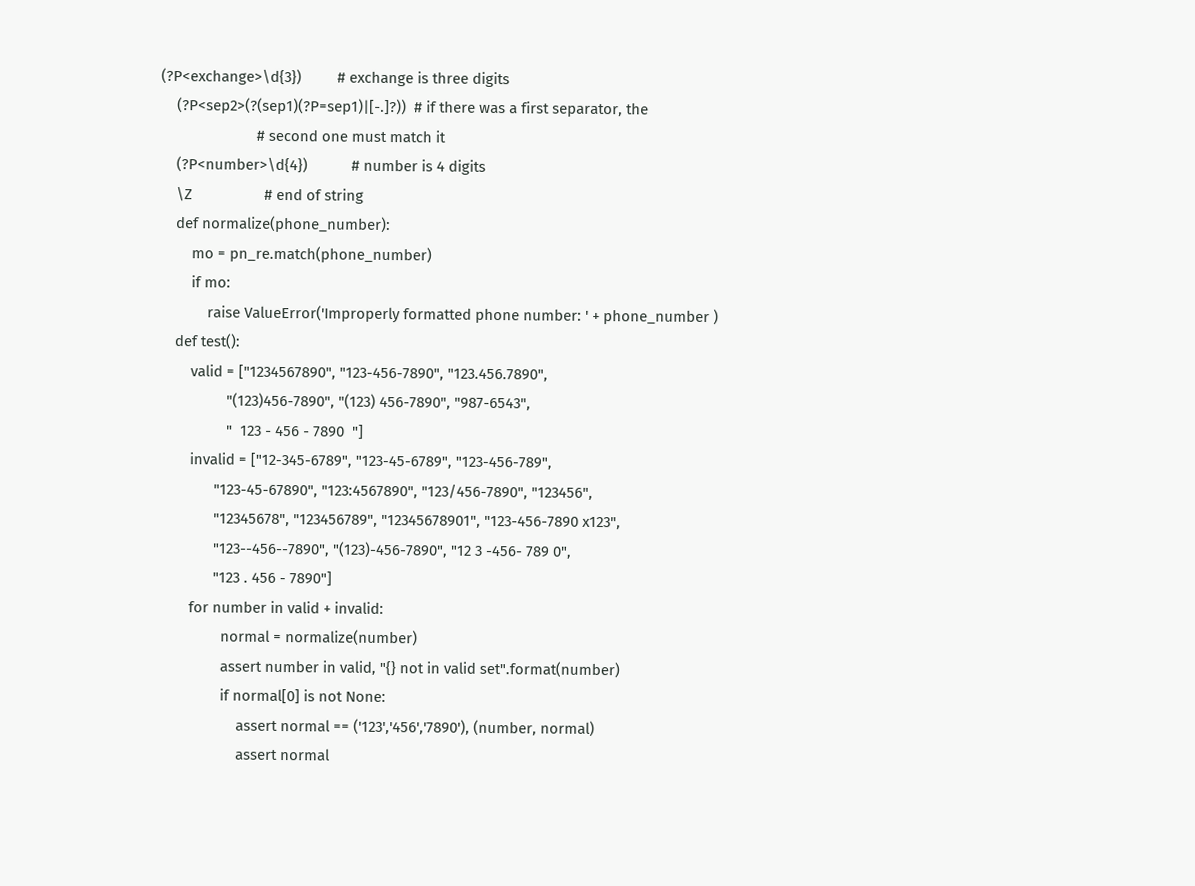(?P<exchange>\d{3})         # exchange is three digits
    (?P<sep2>(?(sep1)(?P=sep1)|[-.]?))  # if there was a first separator, the
                        # second one must match it
    (?P<number>\d{4})           # number is 4 digits
    \Z                  # end of string
    def normalize(phone_number):
        mo = pn_re.match(phone_number)
        if mo:
            raise ValueError('Improperly formatted phone number: ' + phone_number )
    def test():
        valid = ["1234567890", "123-456-7890", "123.456.7890",
                 "(123)456-7890", "(123) 456-7890", "987-6543",
                 "  123 - 456 - 7890  "]
        invalid = ["12-345-6789", "123-45-6789", "123-456-789",
              "123-45-67890", "123:4567890", "123/456-7890", "123456",
              "12345678", "123456789", "12345678901", "123-456-7890 x123",
              "123--456--7890", "(123)-456-7890", "12 3 -456- 789 0",
              "123 . 456 - 7890"]
        for number in valid + invalid:
                normal = normalize(number)
                assert number in valid, "{} not in valid set".format(number)
                if normal[0] is not None:
                    assert normal == ('123','456','7890'), (number, normal)
                    assert normal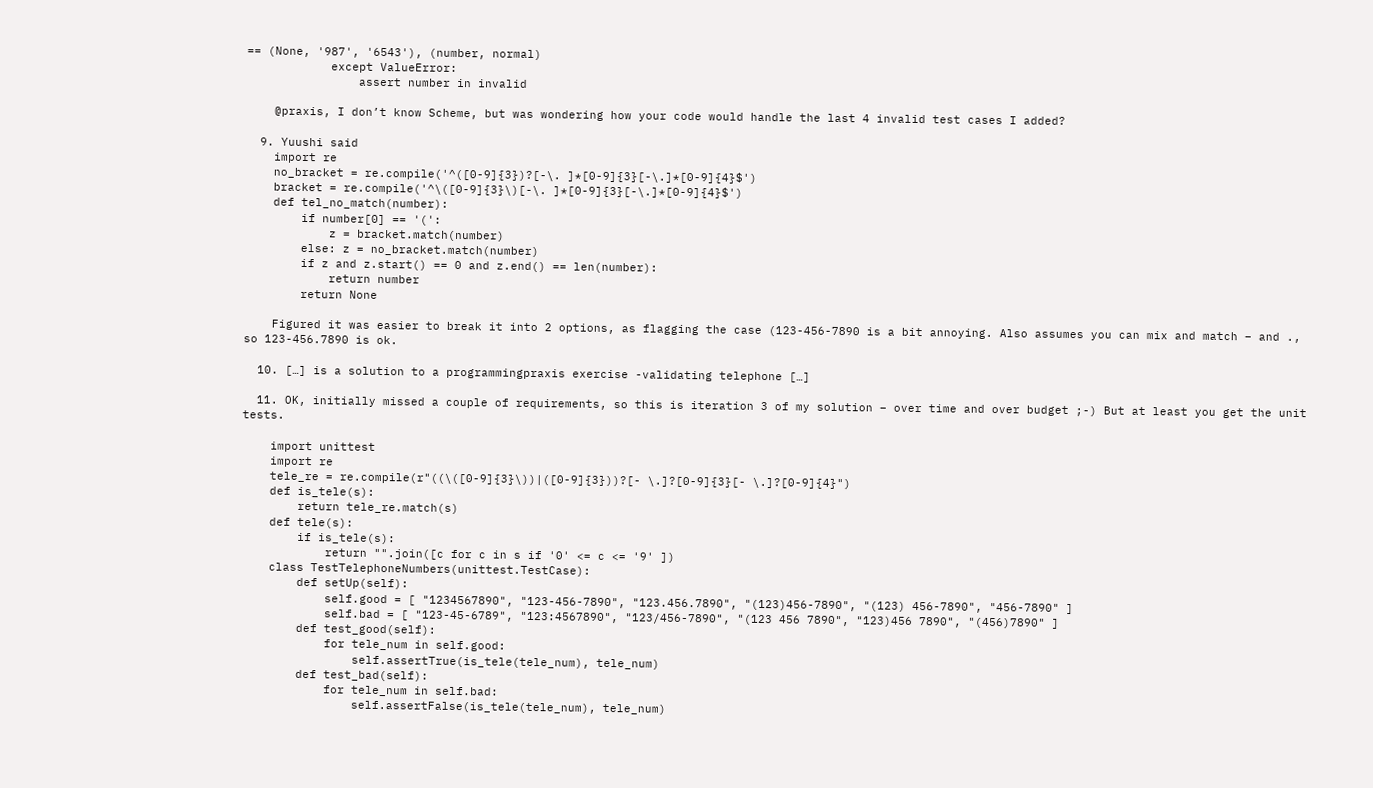== (None, '987', '6543'), (number, normal)
            except ValueError:
                assert number in invalid

    @praxis, I don’t know Scheme, but was wondering how your code would handle the last 4 invalid test cases I added?

  9. Yuushi said
    import re
    no_bracket = re.compile('^([0-9]{3})?[-\. ]*[0-9]{3}[-\.]*[0-9]{4}$')
    bracket = re.compile('^\([0-9]{3}\)[-\. ]*[0-9]{3}[-\.]*[0-9]{4}$')
    def tel_no_match(number):
        if number[0] == '(':
            z = bracket.match(number)
        else: z = no_bracket.match(number)
        if z and z.start() == 0 and z.end() == len(number):
            return number
        return None

    Figured it was easier to break it into 2 options, as flagging the case (123-456-7890 is a bit annoying. Also assumes you can mix and match – and ., so 123-456.7890 is ok.

  10. […] is a solution to a programmingpraxis exercise -validating telephone […]

  11. OK, initially missed a couple of requirements, so this is iteration 3 of my solution – over time and over budget ;-) But at least you get the unit tests.

    import unittest
    import re
    tele_re = re.compile(r"((\([0-9]{3}\))|([0-9]{3}))?[- \.]?[0-9]{3}[- \.]?[0-9]{4}")
    def is_tele(s):
        return tele_re.match(s)
    def tele(s):
        if is_tele(s):
            return "".join([c for c in s if '0' <= c <= '9' ])
    class TestTelephoneNumbers(unittest.TestCase):
        def setUp(self):
            self.good = [ "1234567890", "123-456-7890", "123.456.7890", "(123)456-7890", "(123) 456-7890", "456-7890" ]
            self.bad = [ "123-45-6789", "123:4567890", "123/456-7890", "(123 456 7890", "123)456 7890", "(456)7890" ]
        def test_good(self):
            for tele_num in self.good:
                self.assertTrue(is_tele(tele_num), tele_num)
        def test_bad(self):
            for tele_num in self.bad:
                self.assertFalse(is_tele(tele_num), tele_num)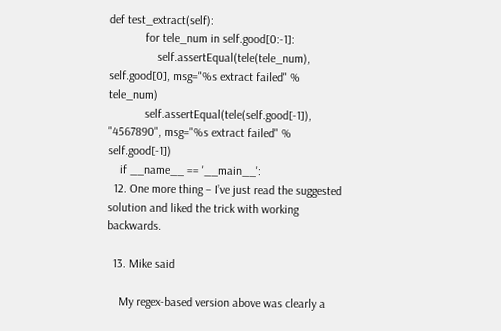def test_extract(self):
            for tele_num in self.good[0:-1]:
                self.assertEqual(tele(tele_num), self.good[0], msg="%s extract failed" % tele_num)
            self.assertEqual(tele(self.good[-1]), "4567890", msg="%s extract failed" % self.good[-1])
    if __name__ == '__main__':
  12. One more thing – I’ve just read the suggested solution and liked the trick with working backwards.

  13. Mike said

    My regex-based version above was clearly a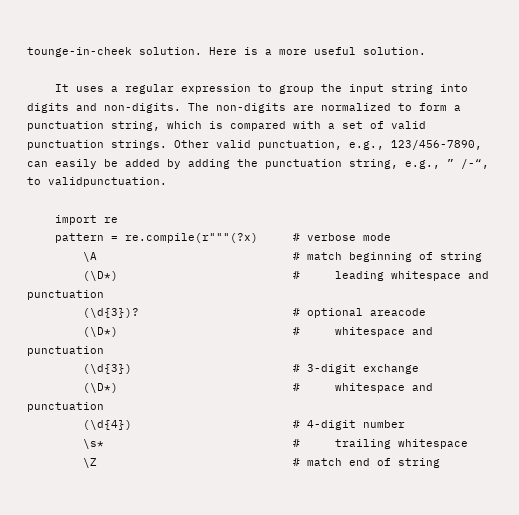tounge-in-cheek solution. Here is a more useful solution.

    It uses a regular expression to group the input string into digits and non-digits. The non-digits are normalized to form a punctuation string, which is compared with a set of valid punctuation strings. Other valid punctuation, e.g., 123/456-7890, can easily be added by adding the punctuation string, e.g., ” /-“, to validpunctuation.

    import re
    pattern = re.compile(r"""(?x)     # verbose mode
        \A                            # match beginning of string
        (\D*)                         #     leading whitespace and punctuation
        (\d{3})?                      # optional areacode
        (\D*)                         #     whitespace and punctuation
        (\d{3})                       # 3-digit exchange
        (\D*)                         #     whitespace and punctuation
        (\d{4})                       # 4-digit number
        \s*                           #     trailing whitespace
        \Z                            # match end of string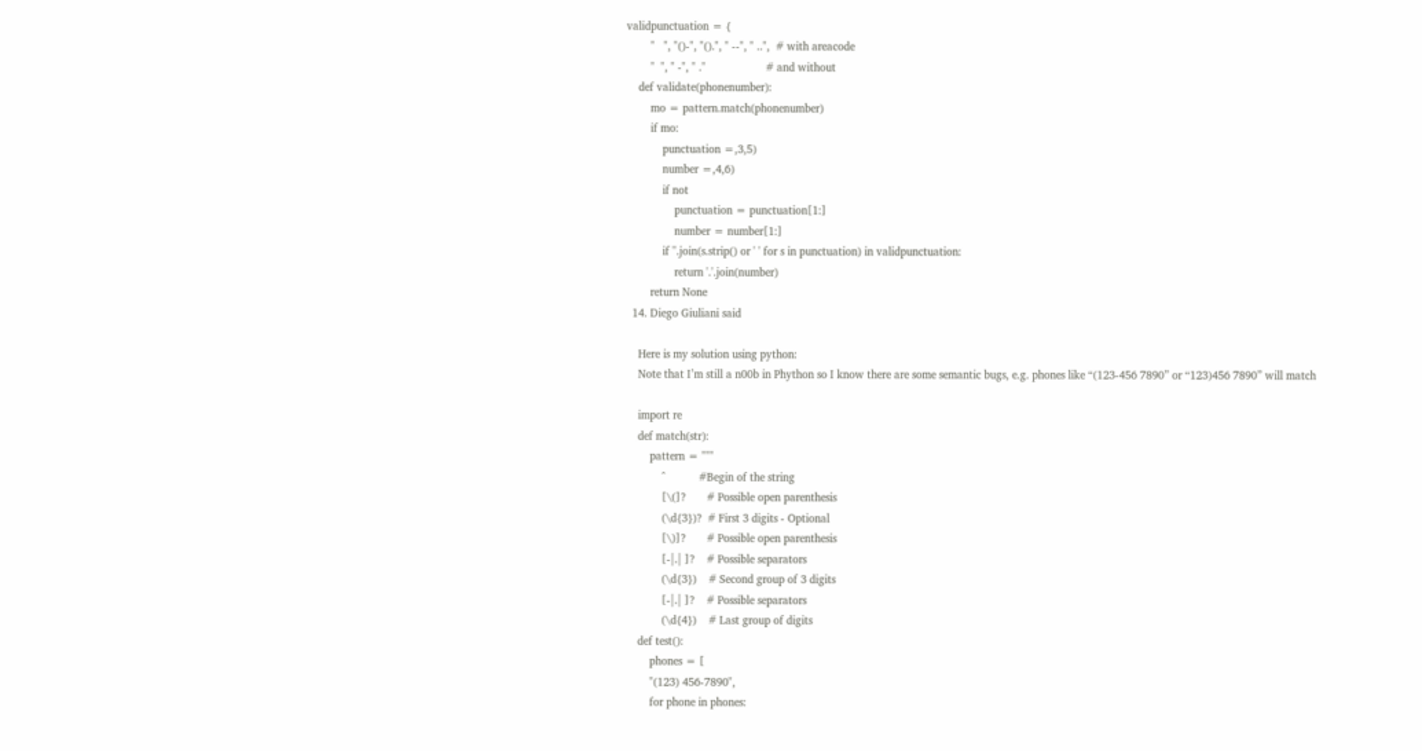validpunctuation = {
        "   ", "()-", "().", " --", " ..",  # with areacode
        "  ", " -", " ."                    # and without
    def validate(phonenumber):
        mo = pattern.match(phonenumber)
        if mo:
            punctuation =,3,5)
            number =,4,6)
            if not
                punctuation = punctuation[1:]
                number = number[1:]
            if ''.join(s.strip() or ' ' for s in punctuation) in validpunctuation:
                return '.'.join(number)
        return None
  14. Diego Giuliani said

    Here is my solution using python:
    Note that I’m still a n00b in Phython so I know there are some semantic bugs, e.g. phones like “(123-456 7890” or “123)456 7890” will match

    import re
    def match(str):
        pattern = """
            ^           #Begin of the string
            [\(]?       # Possible open parenthesis
            (\d{3})?  # First 3 digits - Optional
            [\)]?       # Possible open parenthesis
            [-|.| ]?    # Possible separators
            (\d{3})    # Second group of 3 digits
            [-|.| ]?    # Possible separators
            (\d{4})    # Last group of digits
    def test():
        phones = [
        "(123) 456-7890",
        for phone in phones: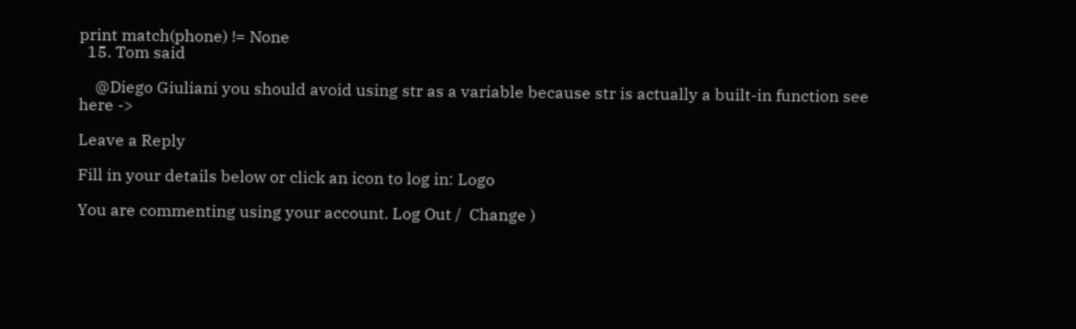print match(phone) != None
  15. Tom said

    @Diego Giuliani you should avoid using str as a variable because str is actually a built-in function see here ->

Leave a Reply

Fill in your details below or click an icon to log in: Logo

You are commenting using your account. Log Out /  Change )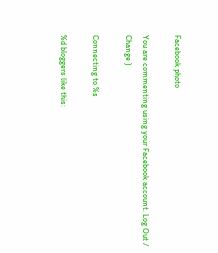Facebook photo

You are commenting using your Facebook account. Log Out /  Change )

Connecting to %s

%d bloggers like this: